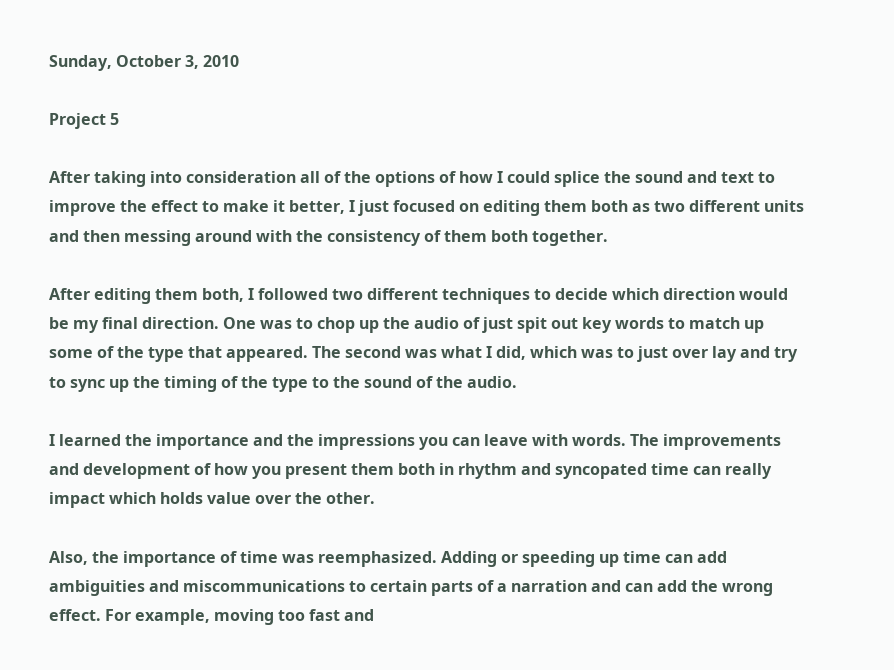Sunday, October 3, 2010

Project 5

After taking into consideration all of the options of how I could splice the sound and text to improve the effect to make it better, I just focused on editing them both as two different units and then messing around with the consistency of them both together.

After editing them both, I followed two different techniques to decide which direction would be my final direction. One was to chop up the audio of just spit out key words to match up some of the type that appeared. The second was what I did, which was to just over lay and try to sync up the timing of the type to the sound of the audio.

I learned the importance and the impressions you can leave with words. The improvements and development of how you present them both in rhythm and syncopated time can really impact which holds value over the other.

Also, the importance of time was reemphasized. Adding or speeding up time can add ambiguities and miscommunications to certain parts of a narration and can add the wrong effect. For example, moving too fast and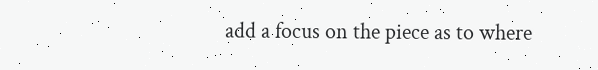add a focus on the piece as to where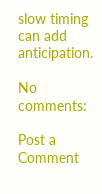slow timing can add anticipation.

No comments:

Post a Comment